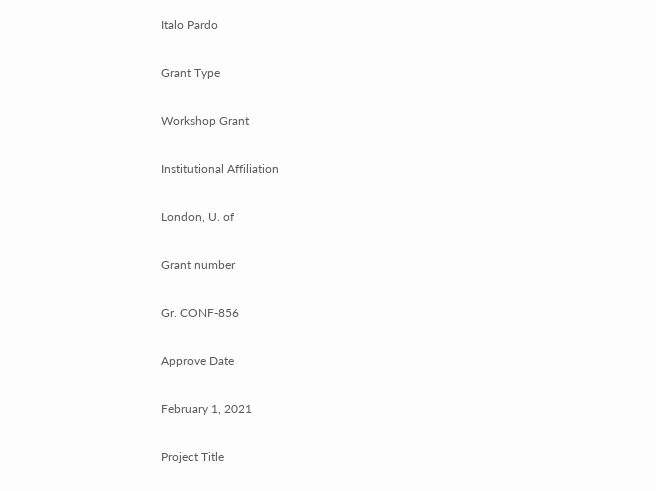Italo Pardo

Grant Type

Workshop Grant

Institutional Affiliation

London, U. of

Grant number

Gr. CONF-856

Approve Date

February 1, 2021

Project Title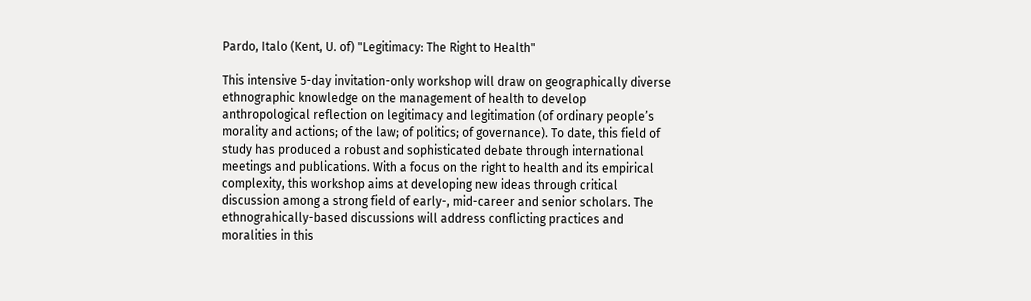Pardo, Italo (Kent, U. of) "Legitimacy: The Right to Health"

This intensive 5-day invitation-only workshop will draw on geographically diverse ethnographic knowledge on the management of health to develop anthropological reflection on legitimacy and legitimation (of ordinary people’s morality and actions; of the law; of politics; of governance). To date, this field of study has produced a robust and sophisticated debate through international meetings and publications. With a focus on the right to health and its empirical complexity, this workshop aims at developing new ideas through critical discussion among a strong field of early-, mid-career and senior scholars. The ethnograhically-based discussions will address conflicting practices and moralities in this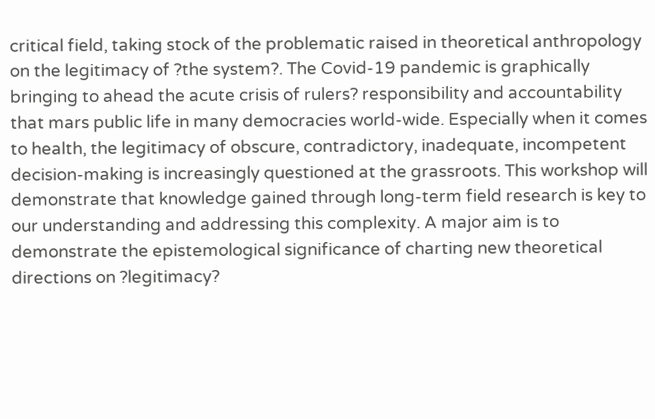critical field, taking stock of the problematic raised in theoretical anthropology on the legitimacy of ?the system?. The Covid-19 pandemic is graphically bringing to ahead the acute crisis of rulers? responsibility and accountability that mars public life in many democracies world-wide. Especially when it comes to health, the legitimacy of obscure, contradictory, inadequate, incompetent decision-making is increasingly questioned at the grassroots. This workshop will demonstrate that knowledge gained through long-term field research is key to our understanding and addressing this complexity. A major aim is to demonstrate the epistemological significance of charting new theoretical directions on ?legitimacy?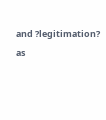and ?legitimation? as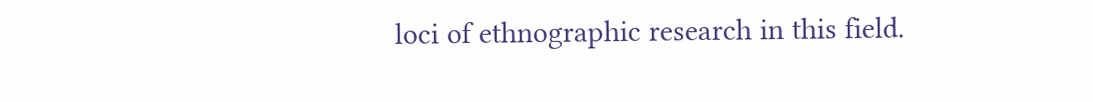loci of ethnographic research in this field.